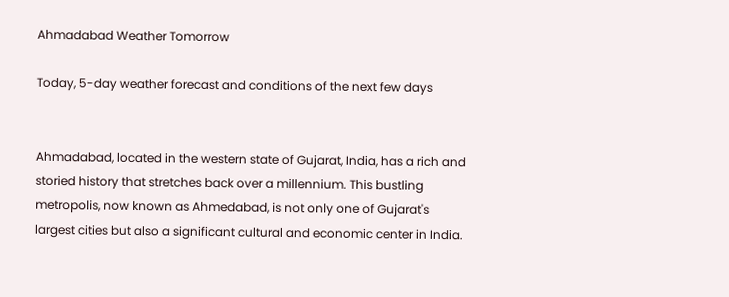Ahmadabad Weather Tomorrow

Today, 5-day weather forecast and conditions of the next few days


Ahmadabad, located in the western state of Gujarat, India, has a rich and storied history that stretches back over a millennium. This bustling metropolis, now known as Ahmedabad, is not only one of Gujarat's largest cities but also a significant cultural and economic center in India.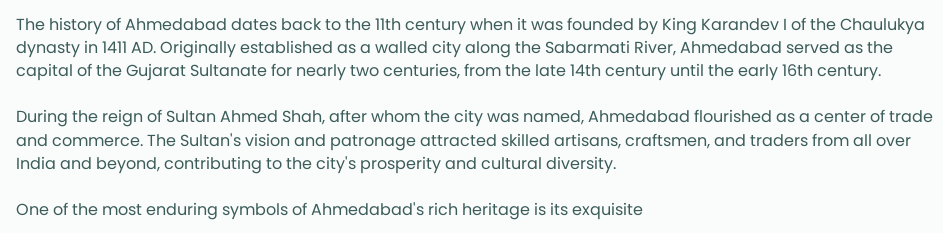The history of Ahmedabad dates back to the 11th century when it was founded by King Karandev I of the Chaulukya dynasty in 1411 AD. Originally established as a walled city along the Sabarmati River, Ahmedabad served as the capital of the Gujarat Sultanate for nearly two centuries, from the late 14th century until the early 16th century.

During the reign of Sultan Ahmed Shah, after whom the city was named, Ahmedabad flourished as a center of trade and commerce. The Sultan's vision and patronage attracted skilled artisans, craftsmen, and traders from all over India and beyond, contributing to the city's prosperity and cultural diversity.

One of the most enduring symbols of Ahmedabad's rich heritage is its exquisite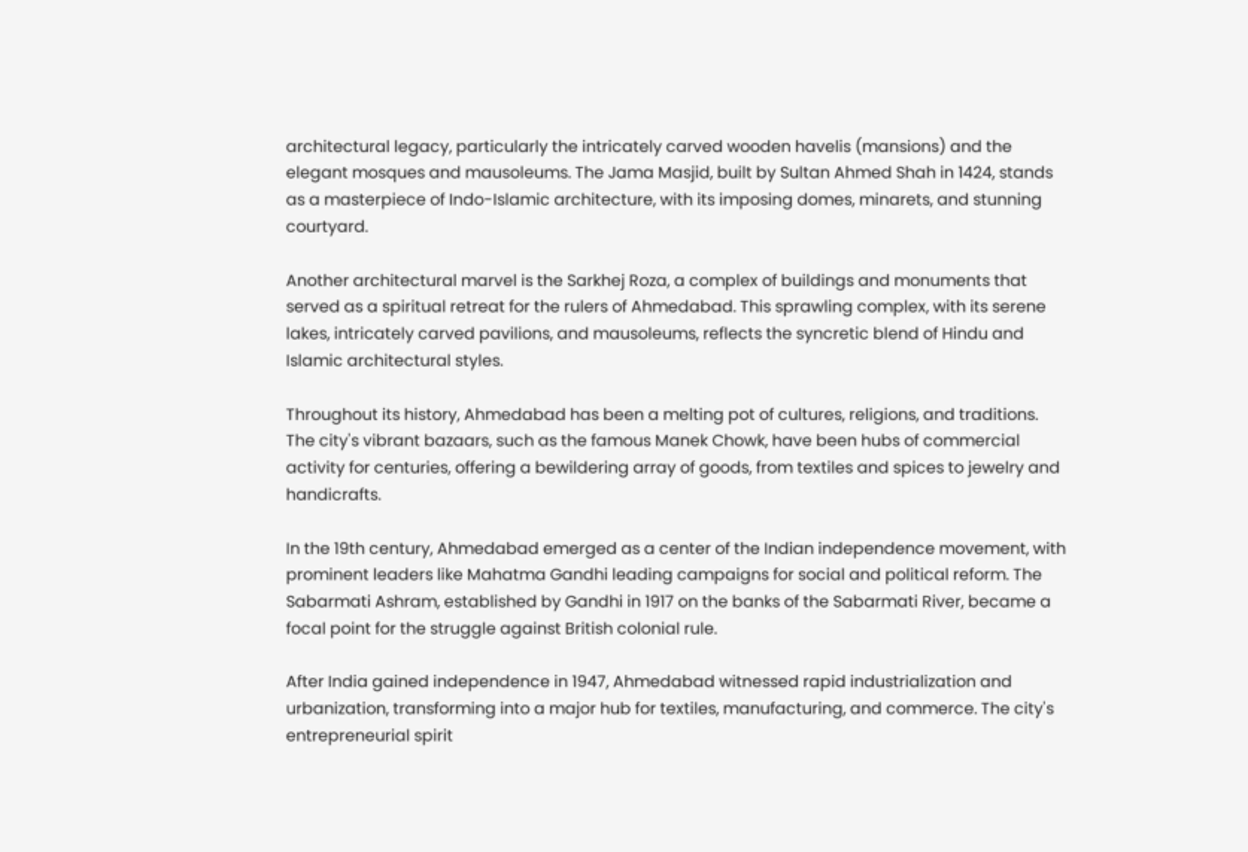architectural legacy, particularly the intricately carved wooden havelis (mansions) and the elegant mosques and mausoleums. The Jama Masjid, built by Sultan Ahmed Shah in 1424, stands as a masterpiece of Indo-Islamic architecture, with its imposing domes, minarets, and stunning courtyard.

Another architectural marvel is the Sarkhej Roza, a complex of buildings and monuments that served as a spiritual retreat for the rulers of Ahmedabad. This sprawling complex, with its serene lakes, intricately carved pavilions, and mausoleums, reflects the syncretic blend of Hindu and Islamic architectural styles.

Throughout its history, Ahmedabad has been a melting pot of cultures, religions, and traditions. The city's vibrant bazaars, such as the famous Manek Chowk, have been hubs of commercial activity for centuries, offering a bewildering array of goods, from textiles and spices to jewelry and handicrafts.

In the 19th century, Ahmedabad emerged as a center of the Indian independence movement, with prominent leaders like Mahatma Gandhi leading campaigns for social and political reform. The Sabarmati Ashram, established by Gandhi in 1917 on the banks of the Sabarmati River, became a focal point for the struggle against British colonial rule.

After India gained independence in 1947, Ahmedabad witnessed rapid industrialization and urbanization, transforming into a major hub for textiles, manufacturing, and commerce. The city's entrepreneurial spirit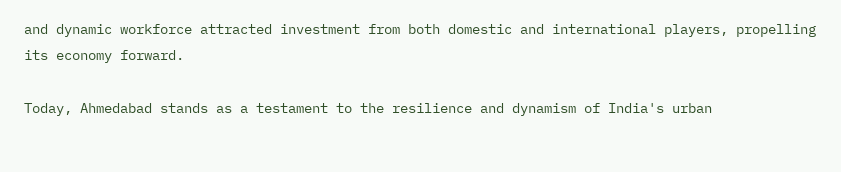and dynamic workforce attracted investment from both domestic and international players, propelling its economy forward.

Today, Ahmedabad stands as a testament to the resilience and dynamism of India's urban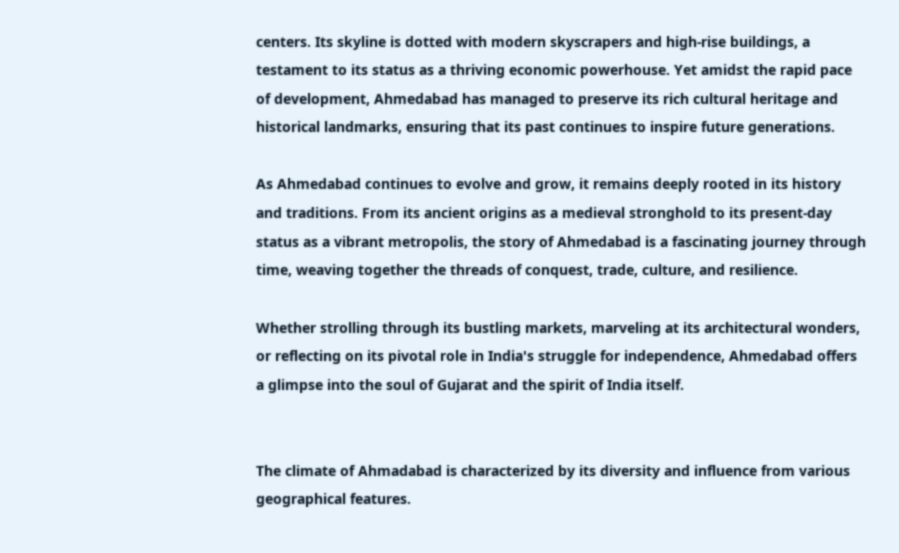centers. Its skyline is dotted with modern skyscrapers and high-rise buildings, a testament to its status as a thriving economic powerhouse. Yet amidst the rapid pace of development, Ahmedabad has managed to preserve its rich cultural heritage and historical landmarks, ensuring that its past continues to inspire future generations.

As Ahmedabad continues to evolve and grow, it remains deeply rooted in its history and traditions. From its ancient origins as a medieval stronghold to its present-day status as a vibrant metropolis, the story of Ahmedabad is a fascinating journey through time, weaving together the threads of conquest, trade, culture, and resilience.

Whether strolling through its bustling markets, marveling at its architectural wonders, or reflecting on its pivotal role in India's struggle for independence, Ahmedabad offers a glimpse into the soul of Gujarat and the spirit of India itself.


The climate of Ahmadabad is characterized by its diversity and influence from various geographical features.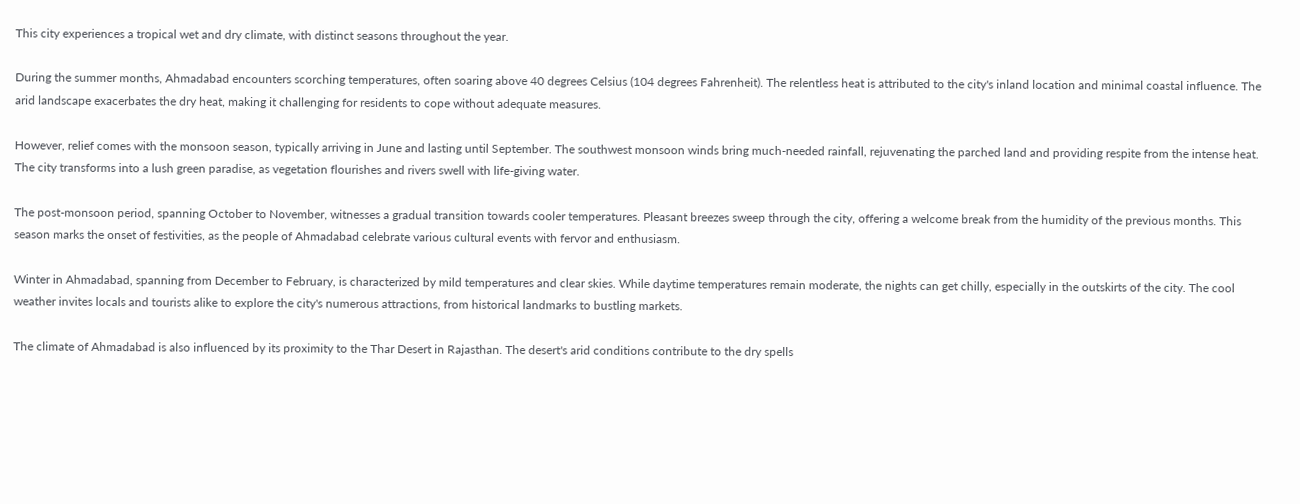This city experiences a tropical wet and dry climate, with distinct seasons throughout the year.

During the summer months, Ahmadabad encounters scorching temperatures, often soaring above 40 degrees Celsius (104 degrees Fahrenheit). The relentless heat is attributed to the city's inland location and minimal coastal influence. The arid landscape exacerbates the dry heat, making it challenging for residents to cope without adequate measures.

However, relief comes with the monsoon season, typically arriving in June and lasting until September. The southwest monsoon winds bring much-needed rainfall, rejuvenating the parched land and providing respite from the intense heat. The city transforms into a lush green paradise, as vegetation flourishes and rivers swell with life-giving water.

The post-monsoon period, spanning October to November, witnesses a gradual transition towards cooler temperatures. Pleasant breezes sweep through the city, offering a welcome break from the humidity of the previous months. This season marks the onset of festivities, as the people of Ahmadabad celebrate various cultural events with fervor and enthusiasm.

Winter in Ahmadabad, spanning from December to February, is characterized by mild temperatures and clear skies. While daytime temperatures remain moderate, the nights can get chilly, especially in the outskirts of the city. The cool weather invites locals and tourists alike to explore the city's numerous attractions, from historical landmarks to bustling markets.

The climate of Ahmadabad is also influenced by its proximity to the Thar Desert in Rajasthan. The desert's arid conditions contribute to the dry spells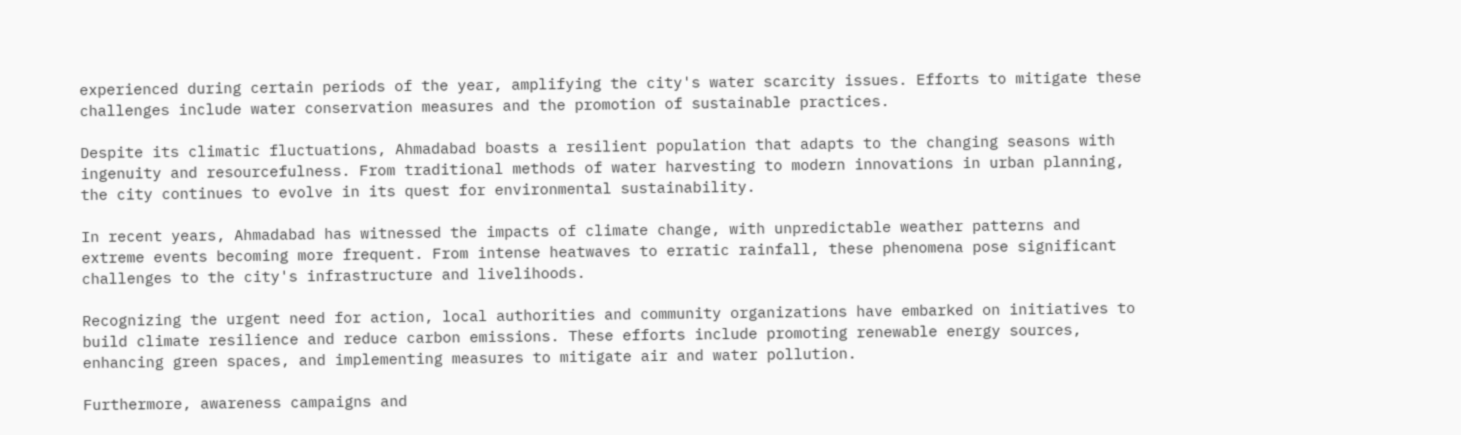experienced during certain periods of the year, amplifying the city's water scarcity issues. Efforts to mitigate these challenges include water conservation measures and the promotion of sustainable practices.

Despite its climatic fluctuations, Ahmadabad boasts a resilient population that adapts to the changing seasons with ingenuity and resourcefulness. From traditional methods of water harvesting to modern innovations in urban planning, the city continues to evolve in its quest for environmental sustainability.

In recent years, Ahmadabad has witnessed the impacts of climate change, with unpredictable weather patterns and extreme events becoming more frequent. From intense heatwaves to erratic rainfall, these phenomena pose significant challenges to the city's infrastructure and livelihoods.

Recognizing the urgent need for action, local authorities and community organizations have embarked on initiatives to build climate resilience and reduce carbon emissions. These efforts include promoting renewable energy sources, enhancing green spaces, and implementing measures to mitigate air and water pollution.

Furthermore, awareness campaigns and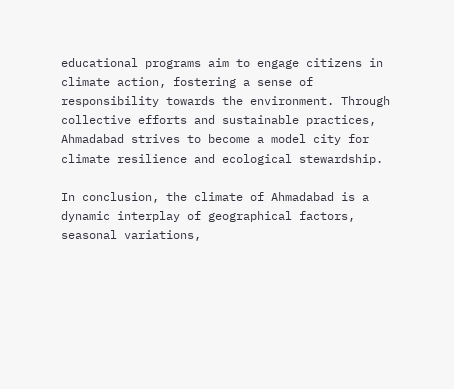educational programs aim to engage citizens in climate action, fostering a sense of responsibility towards the environment. Through collective efforts and sustainable practices, Ahmadabad strives to become a model city for climate resilience and ecological stewardship.

In conclusion, the climate of Ahmadabad is a dynamic interplay of geographical factors, seasonal variations,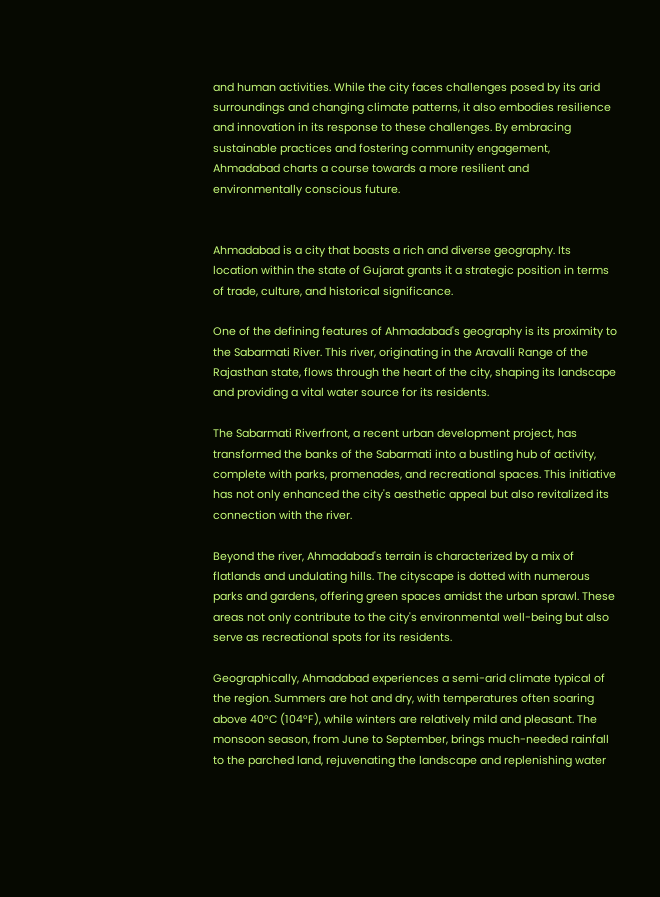and human activities. While the city faces challenges posed by its arid surroundings and changing climate patterns, it also embodies resilience and innovation in its response to these challenges. By embracing sustainable practices and fostering community engagement, Ahmadabad charts a course towards a more resilient and environmentally conscious future.


Ahmadabad is a city that boasts a rich and diverse geography. Its location within the state of Gujarat grants it a strategic position in terms of trade, culture, and historical significance.

One of the defining features of Ahmadabad's geography is its proximity to the Sabarmati River. This river, originating in the Aravalli Range of the Rajasthan state, flows through the heart of the city, shaping its landscape and providing a vital water source for its residents.

The Sabarmati Riverfront, a recent urban development project, has transformed the banks of the Sabarmati into a bustling hub of activity, complete with parks, promenades, and recreational spaces. This initiative has not only enhanced the city's aesthetic appeal but also revitalized its connection with the river.

Beyond the river, Ahmadabad's terrain is characterized by a mix of flatlands and undulating hills. The cityscape is dotted with numerous parks and gardens, offering green spaces amidst the urban sprawl. These areas not only contribute to the city's environmental well-being but also serve as recreational spots for its residents.

Geographically, Ahmadabad experiences a semi-arid climate typical of the region. Summers are hot and dry, with temperatures often soaring above 40°C (104°F), while winters are relatively mild and pleasant. The monsoon season, from June to September, brings much-needed rainfall to the parched land, rejuvenating the landscape and replenishing water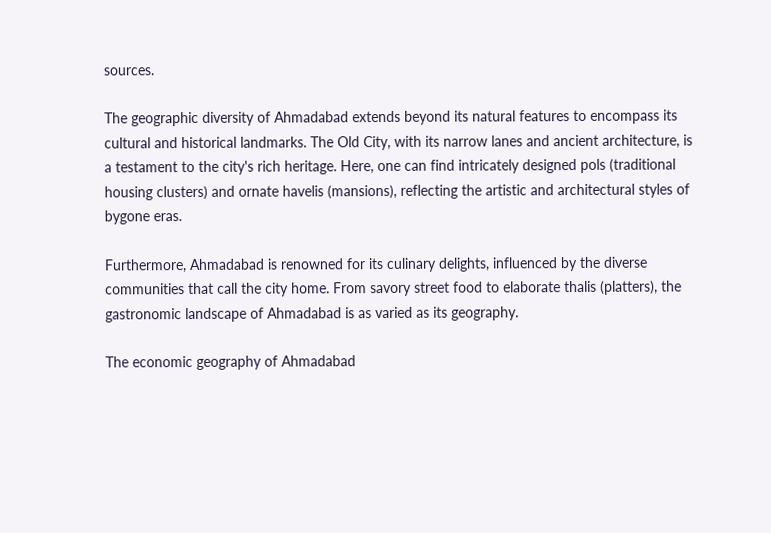sources.

The geographic diversity of Ahmadabad extends beyond its natural features to encompass its cultural and historical landmarks. The Old City, with its narrow lanes and ancient architecture, is a testament to the city's rich heritage. Here, one can find intricately designed pols (traditional housing clusters) and ornate havelis (mansions), reflecting the artistic and architectural styles of bygone eras.

Furthermore, Ahmadabad is renowned for its culinary delights, influenced by the diverse communities that call the city home. From savory street food to elaborate thalis (platters), the gastronomic landscape of Ahmadabad is as varied as its geography.

The economic geography of Ahmadabad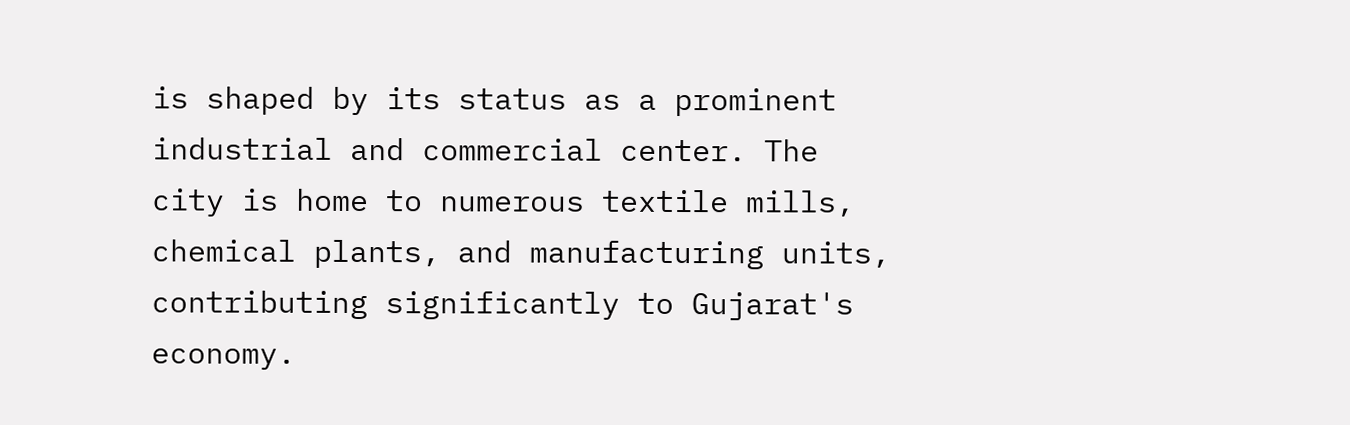is shaped by its status as a prominent industrial and commercial center. The city is home to numerous textile mills, chemical plants, and manufacturing units, contributing significantly to Gujarat's economy.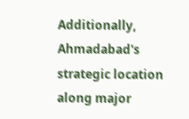Additionally, Ahmadabad's strategic location along major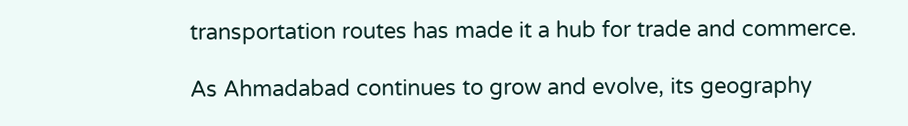transportation routes has made it a hub for trade and commerce.

As Ahmadabad continues to grow and evolve, its geography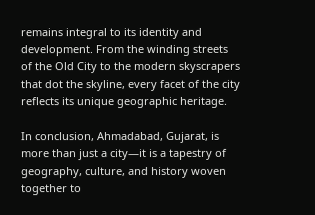remains integral to its identity and development. From the winding streets of the Old City to the modern skyscrapers that dot the skyline, every facet of the city reflects its unique geographic heritage.

In conclusion, Ahmadabad, Gujarat, is more than just a city—it is a tapestry of geography, culture, and history woven together to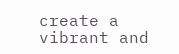create a vibrant and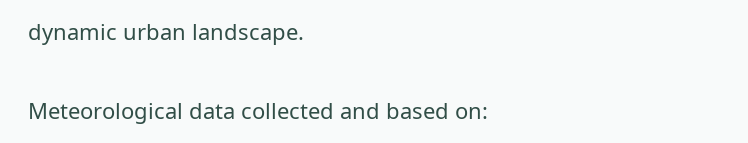dynamic urban landscape.

Meteorological data collected and based on: